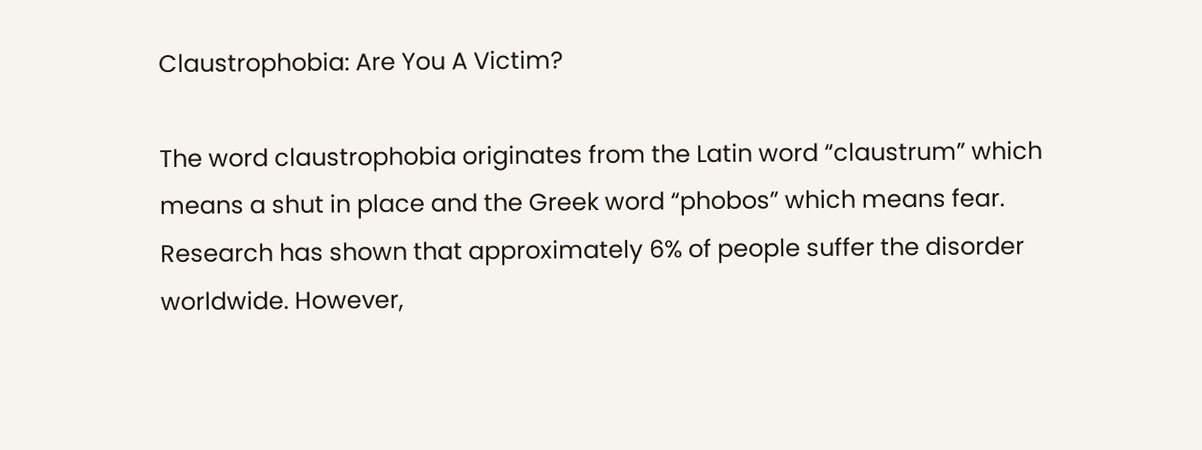Claustrophobia: Are You A Victim?

The word claustrophobia originates from the Latin word “claustrum” which means a shut in place and the Greek word “phobos” which means fear. Research has shown that approximately 6% of people suffer the disorder worldwide. However,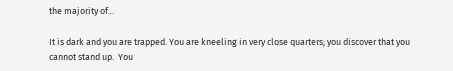the majority of...

It is dark and you are trapped. You are kneeling in very close quarters; you discover that you cannot stand up.  You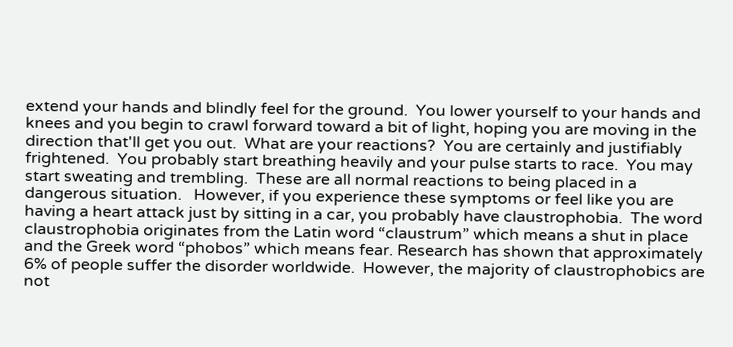extend your hands and blindly feel for the ground.  You lower yourself to your hands and knees and you begin to crawl forward toward a bit of light, hoping you are moving in the direction that'll get you out.  What are your reactions?  You are certainly and justifiably frightened.  You probably start breathing heavily and your pulse starts to race.  You may start sweating and trembling.  These are all normal reactions to being placed in a dangerous situation.   However, if you experience these symptoms or feel like you are having a heart attack just by sitting in a car, you probably have claustrophobia.  The word claustrophobia originates from the Latin word “claustrum” which means a shut in place and the Greek word “phobos” which means fear. Research has shown that approximately 6% of people suffer the disorder worldwide.  However, the majority of claustrophobics are not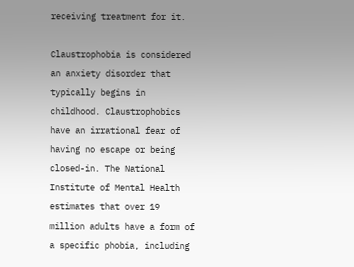receiving treatment for it.

Claustrophobia is considered an anxiety disorder that typically begins in childhood. Claustrophobics have an irrational fear of having no escape or being closed-in. The National Institute of Mental Health estimates that over 19 million adults have a form of a specific phobia, including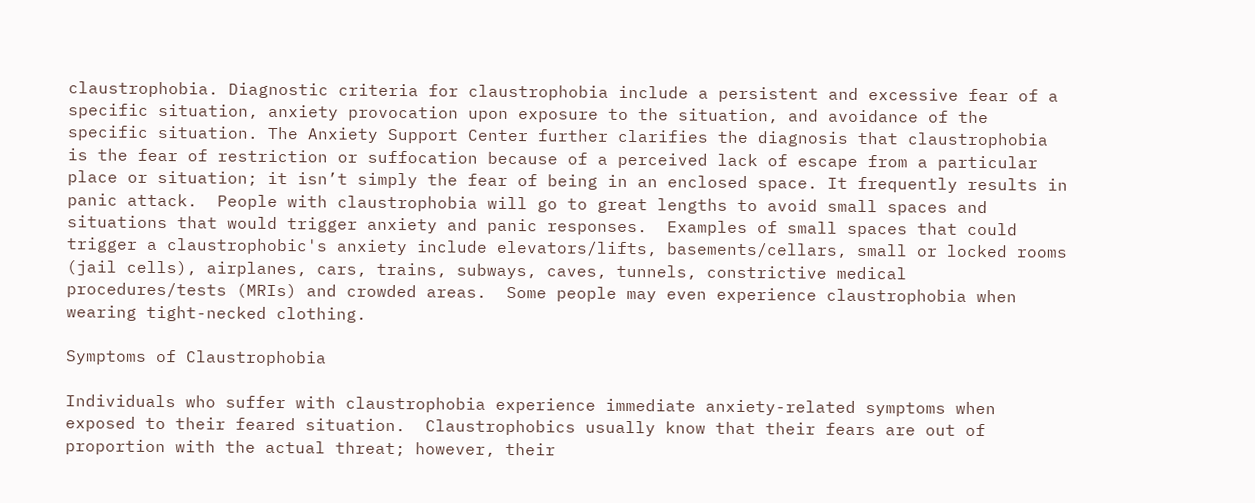claustrophobia. Diagnostic criteria for claustrophobia include a persistent and excessive fear of a specific situation, anxiety provocation upon exposure to the situation, and avoidance of the specific situation. The Anxiety Support Center further clarifies the diagnosis that claustrophobia is the fear of restriction or suffocation because of a perceived lack of escape from a particular place or situation; it isn’t simply the fear of being in an enclosed space. It frequently results in panic attack.  People with claustrophobia will go to great lengths to avoid small spaces and situations that would trigger anxiety and panic responses.  Examples of small spaces that could trigger a claustrophobic's anxiety include elevators/lifts, basements/cellars, small or locked rooms (jail cells), airplanes, cars, trains, subways, caves, tunnels, constrictive medical procedures/tests (MRIs) and crowded areas.  Some people may even experience claustrophobia when wearing tight-necked clothing.

Symptoms of Claustrophobia

Individuals who suffer with claustrophobia experience immediate anxiety-related symptoms when exposed to their feared situation.  Claustrophobics usually know that their fears are out of proportion with the actual threat; however, their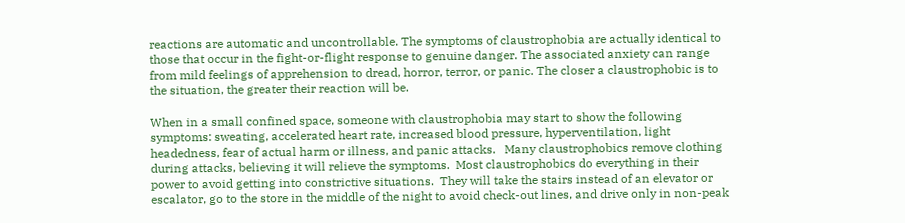reactions are automatic and uncontrollable. The symptoms of claustrophobia are actually identical to those that occur in the fight-or-flight response to genuine danger. The associated anxiety can range from mild feelings of apprehension to dread, horror, terror, or panic. The closer a claustrophobic is to the situation, the greater their reaction will be.

When in a small confined space, someone with claustrophobia may start to show the following symptoms: sweating, accelerated heart rate, increased blood pressure, hyperventilation, light headedness, fear of actual harm or illness, and panic attacks.   Many claustrophobics remove clothing during attacks, believing it will relieve the symptoms.  Most claustrophobics do everything in their power to avoid getting into constrictive situations.  They will take the stairs instead of an elevator or escalator, go to the store in the middle of the night to avoid check-out lines, and drive only in non-peak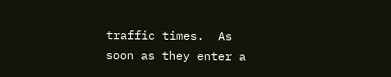traffic times.  As soon as they enter a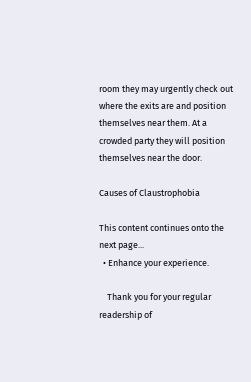room they may urgently check out where the exits are and position themselves near them. At a crowded party they will position themselves near the door.

Causes of Claustrophobia

This content continues onto the next page...
  • Enhance your experience.

    Thank you for your regular readership of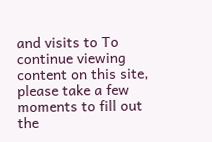and visits to To continue viewing content on this site, please take a few moments to fill out the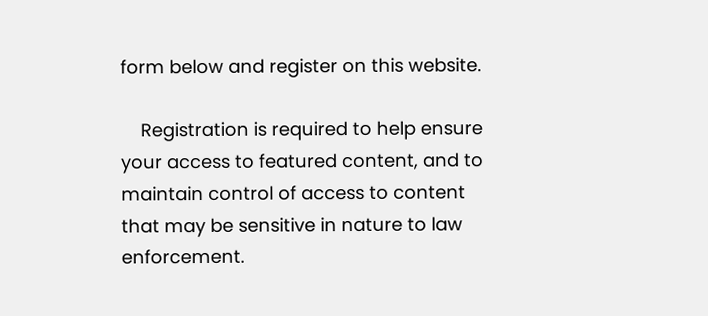form below and register on this website.

    Registration is required to help ensure your access to featured content, and to maintain control of access to content that may be sensitive in nature to law enforcement.